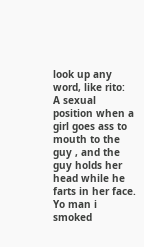look up any word, like rito:
A sexual position when a girl goes ass to mouth to the guy , and the guy holds her head while he farts in her face.
Yo man i smoked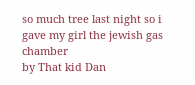so much tree last night so i gave my girl the jewish gas chamber
by That kid Dan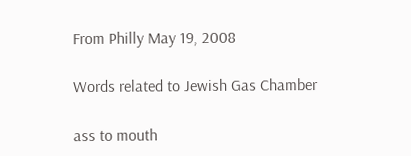From Philly May 19, 2008

Words related to Jewish Gas Chamber

ass to mouth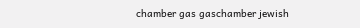chamber gas gaschamber jewish